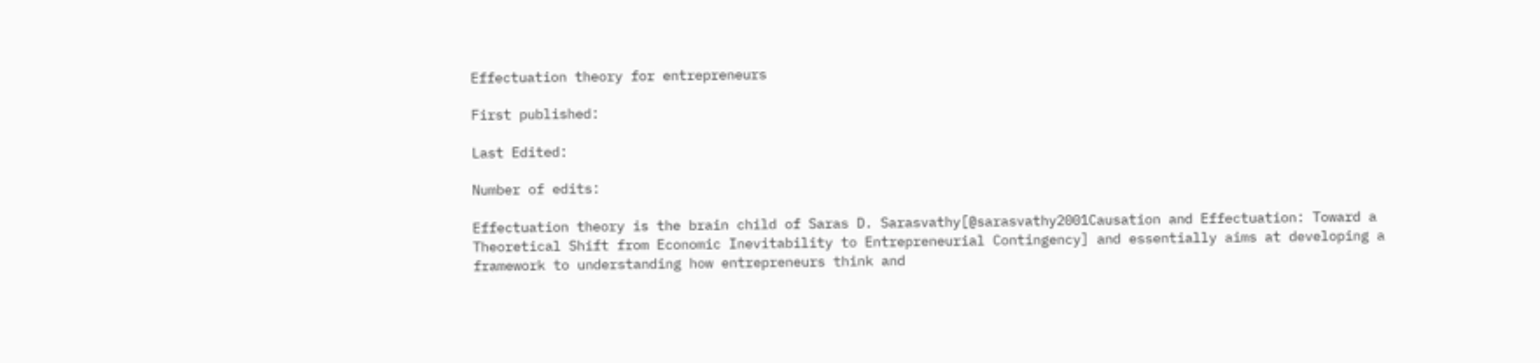Effectuation theory for entrepreneurs

First published:

Last Edited:

Number of edits:

Effectuation theory is the brain child of Saras D. Sarasvathy[@sarasvathy2001Causation and Effectuation: Toward a Theoretical Shift from Economic Inevitability to Entrepreneurial Contingency] and essentially aims at developing a framework to understanding how entrepreneurs think and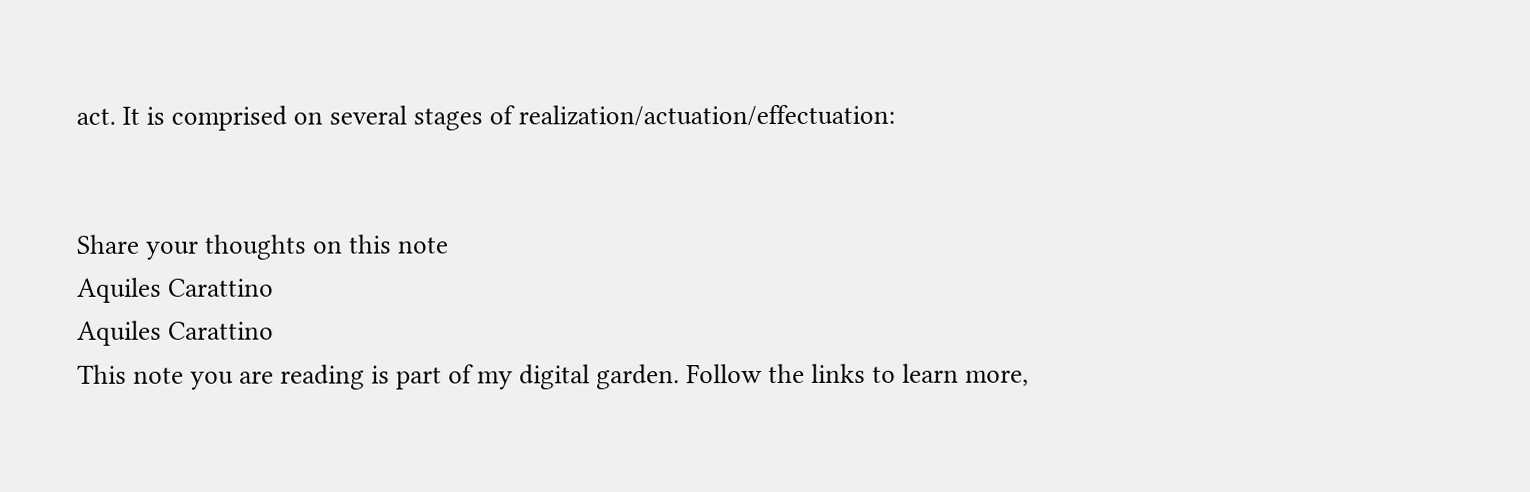act. It is comprised on several stages of realization/actuation/effectuation:


Share your thoughts on this note
Aquiles Carattino
Aquiles Carattino
This note you are reading is part of my digital garden. Follow the links to learn more,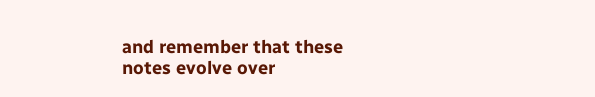and remember that these notes evolve over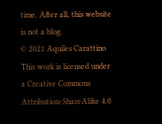time. After all, this website is not a blog.
© 2021 Aquiles Carattino
This work is licensed under a Creative Commons Attribution-ShareAlike 4.0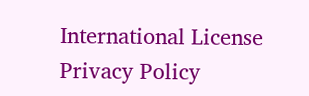International License
Privacy Policy